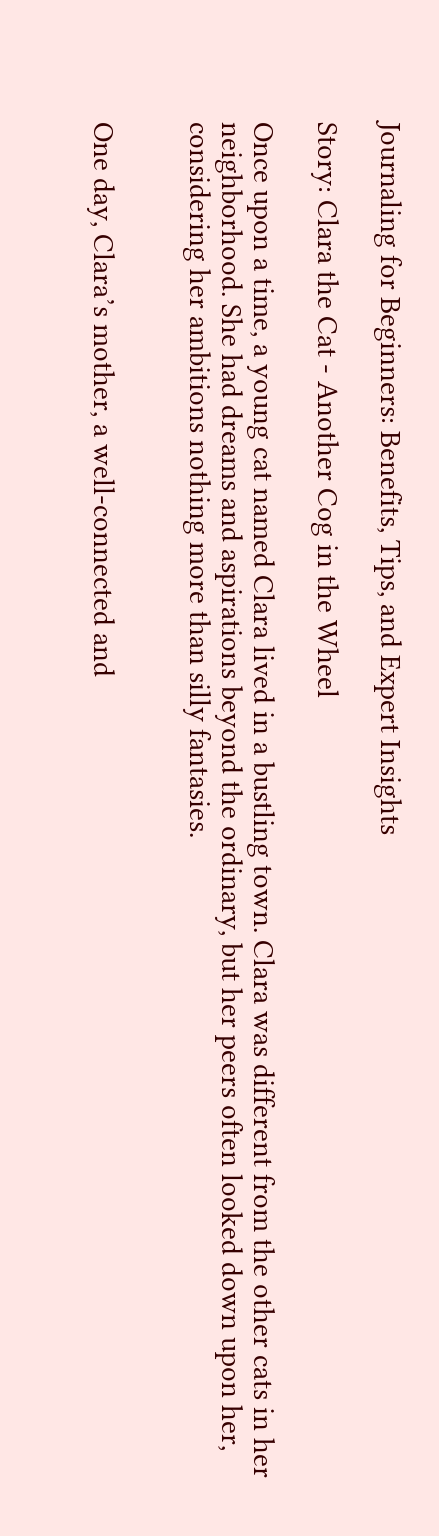Journaling for Beginners: Benefits, Tips, and Expert Insights

Story: Clara the Cat - Another Cog in the Wheel

Once upon a time, a young cat named Clara lived in a bustling town. Clara was different from the other cats in her neighborhood. She had dreams and aspirations beyond the ordinary, but her peers often looked down upon her, considering her ambitions nothing more than silly fantasies.


One day, Clara’s mother, a well-connected and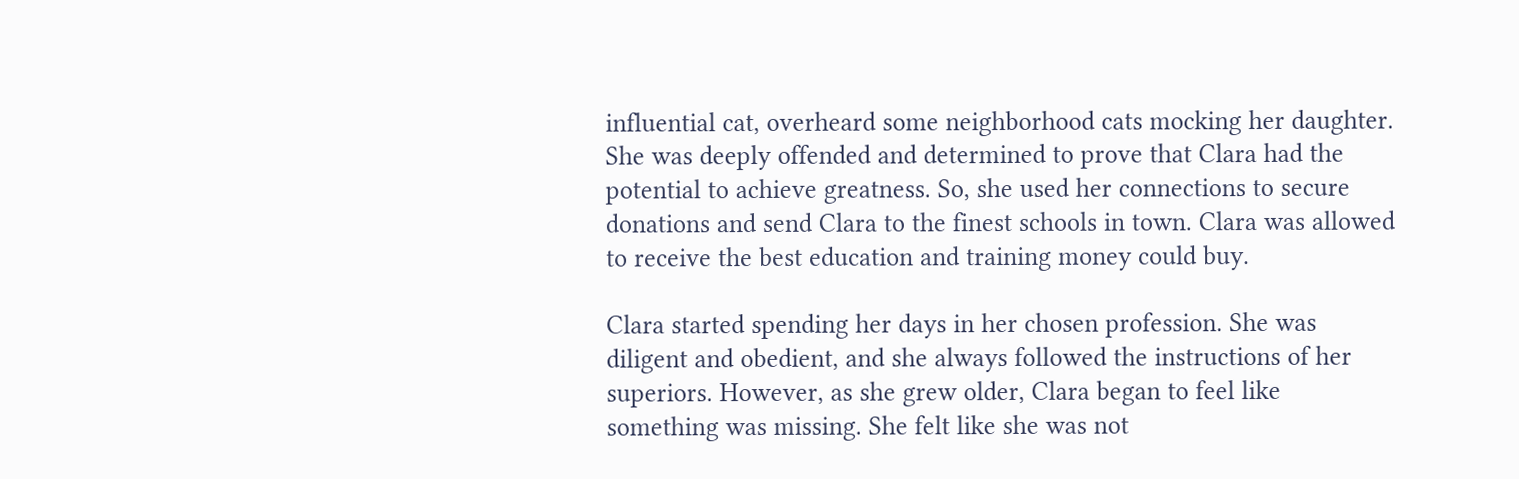influential cat, overheard some neighborhood cats mocking her daughter. She was deeply offended and determined to prove that Clara had the potential to achieve greatness. So, she used her connections to secure donations and send Clara to the finest schools in town. Clara was allowed to receive the best education and training money could buy.

Clara started spending her days in her chosen profession. She was diligent and obedient, and she always followed the instructions of her superiors. However, as she grew older, Clara began to feel like something was missing. She felt like she was not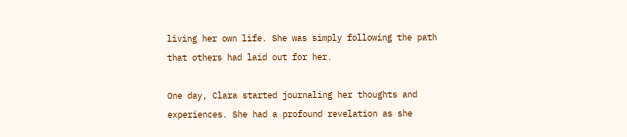living her own life. She was simply following the path that others had laid out for her.

One day, Clara started journaling her thoughts and experiences. She had a profound revelation as she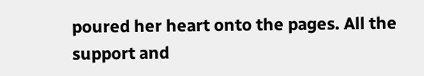poured her heart onto the pages. All the support and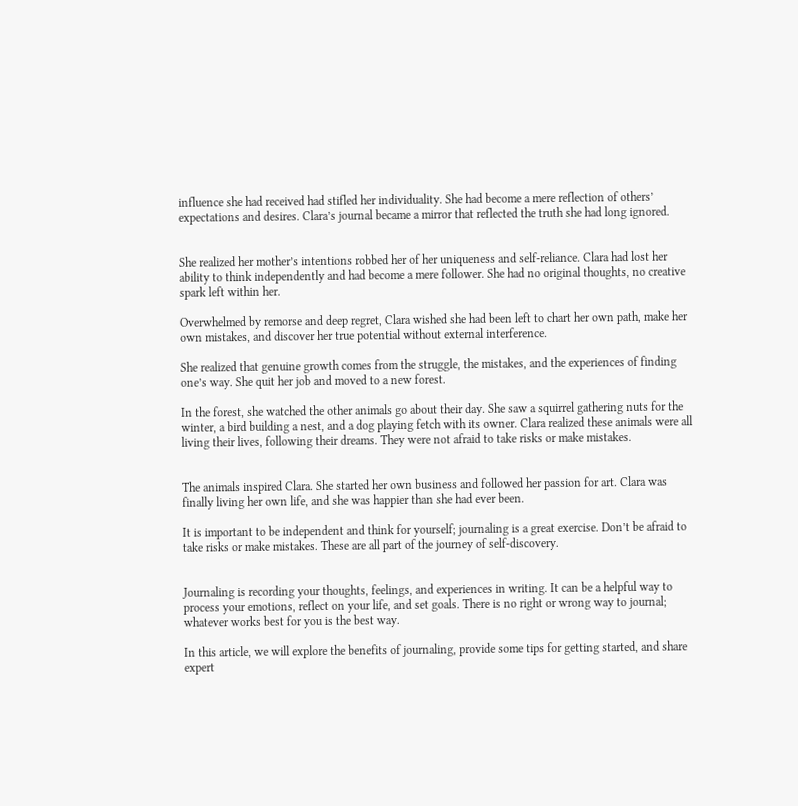influence she had received had stifled her individuality. She had become a mere reflection of others’ expectations and desires. Clara’s journal became a mirror that reflected the truth she had long ignored.


She realized her mother’s intentions robbed her of her uniqueness and self-reliance. Clara had lost her ability to think independently and had become a mere follower. She had no original thoughts, no creative spark left within her.

Overwhelmed by remorse and deep regret, Clara wished she had been left to chart her own path, make her own mistakes, and discover her true potential without external interference.

She realized that genuine growth comes from the struggle, the mistakes, and the experiences of finding one’s way. She quit her job and moved to a new forest.

In the forest, she watched the other animals go about their day. She saw a squirrel gathering nuts for the winter, a bird building a nest, and a dog playing fetch with its owner. Clara realized these animals were all living their lives, following their dreams. They were not afraid to take risks or make mistakes.


The animals inspired Clara. She started her own business and followed her passion for art. Clara was finally living her own life, and she was happier than she had ever been.

It is important to be independent and think for yourself; journaling is a great exercise. Don’t be afraid to take risks or make mistakes. These are all part of the journey of self-discovery.


Journaling is recording your thoughts, feelings, and experiences in writing. It can be a helpful way to process your emotions, reflect on your life, and set goals. There is no right or wrong way to journal; whatever works best for you is the best way.

In this article, we will explore the benefits of journaling, provide some tips for getting started, and share expert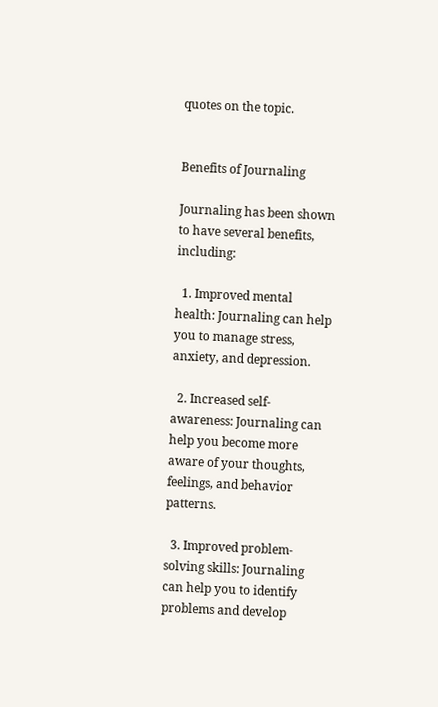quotes on the topic.


Benefits of Journaling

Journaling has been shown to have several benefits, including:

  1. Improved mental health: Journaling can help you to manage stress, anxiety, and depression.

  2. Increased self-awareness: Journaling can help you become more aware of your thoughts, feelings, and behavior patterns.

  3. Improved problem-solving skills: Journaling can help you to identify problems and develop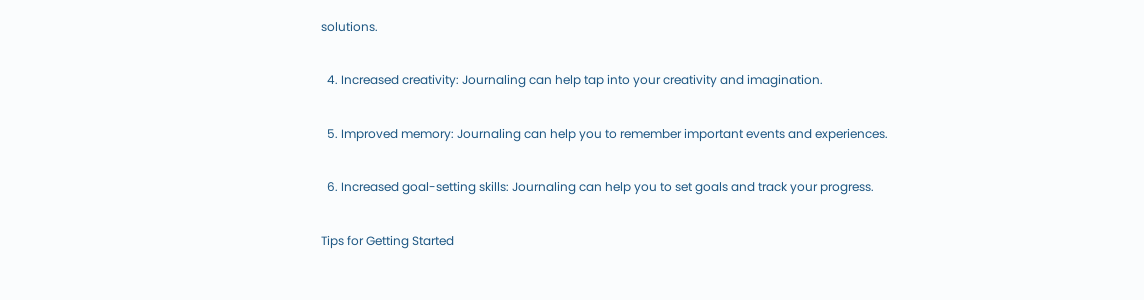solutions.

  4. Increased creativity: Journaling can help tap into your creativity and imagination.

  5. Improved memory: Journaling can help you to remember important events and experiences.

  6. Increased goal-setting skills: Journaling can help you to set goals and track your progress.

Tips for Getting Started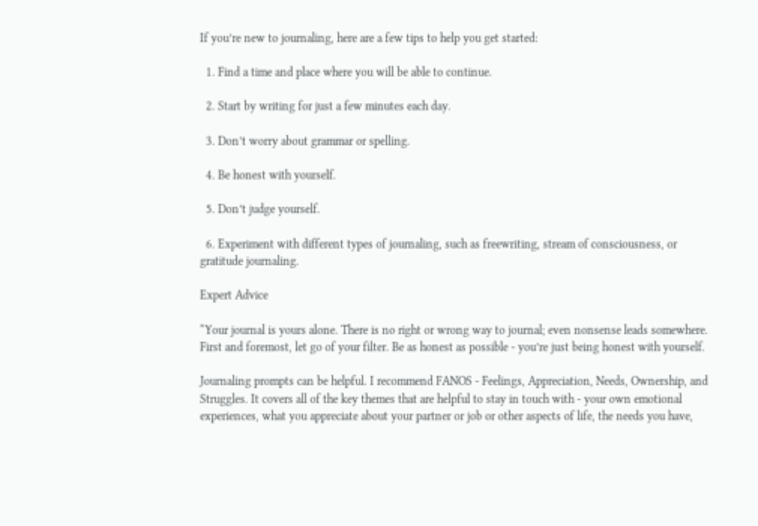If you’re new to journaling, here are a few tips to help you get started:

  1. Find a time and place where you will be able to continue.

  2. Start by writing for just a few minutes each day.

  3. Don’t worry about grammar or spelling.

  4. Be honest with yourself.

  5. Don’t judge yourself.

  6. Experiment with different types of journaling, such as freewriting, stream of consciousness, or gratitude journaling.

Expert Advice

“Your journal is yours alone. There is no right or wrong way to journal; even nonsense leads somewhere. First and foremost, let go of your filter. Be as honest as possible - you’re just being honest with yourself.

Journaling prompts can be helpful. I recommend FANOS - Feelings, Appreciation, Needs, Ownership, and Struggles. It covers all of the key themes that are helpful to stay in touch with - your own emotional experiences, what you appreciate about your partner or job or other aspects of life, the needs you have,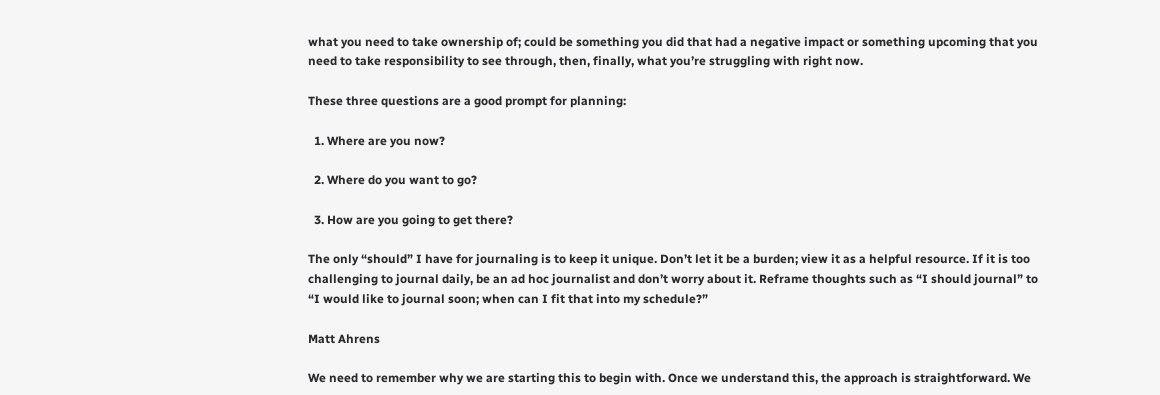what you need to take ownership of; could be something you did that had a negative impact or something upcoming that you need to take responsibility to see through, then, finally, what you’re struggling with right now.

These three questions are a good prompt for planning:

  1. Where are you now?

  2. Where do you want to go?

  3. How are you going to get there?

The only “should” I have for journaling is to keep it unique. Don’t let it be a burden; view it as a helpful resource. If it is too challenging to journal daily, be an ad hoc journalist and don’t worry about it. Reframe thoughts such as “I should journal” to “I would like to journal soon; when can I fit that into my schedule?”

Matt Ahrens

We need to remember why we are starting this to begin with. Once we understand this, the approach is straightforward. We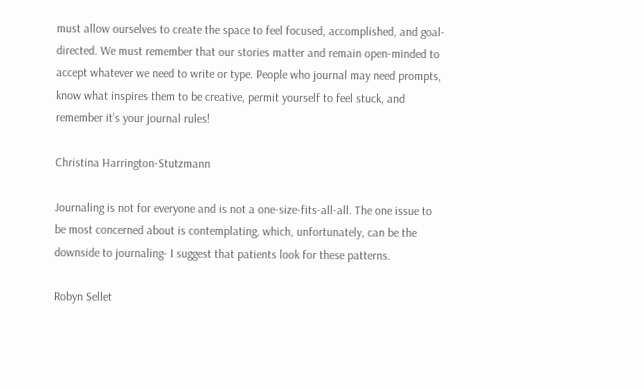must allow ourselves to create the space to feel focused, accomplished, and goal-directed. We must remember that our stories matter and remain open-minded to accept whatever we need to write or type. People who journal may need prompts, know what inspires them to be creative, permit yourself to feel stuck, and remember it’s your journal rules!

Christina Harrington-Stutzmann

Journaling is not for everyone and is not a one-size-fits-all-all. The one issue to be most concerned about is contemplating, which, unfortunately, can be the downside to journaling- I suggest that patients look for these patterns.

Robyn Sellet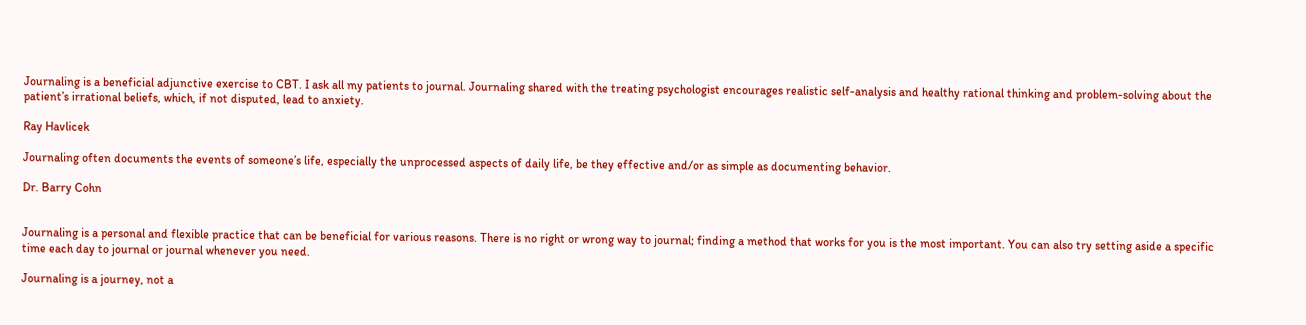Journaling is a beneficial adjunctive exercise to CBT. I ask all my patients to journal. Journaling shared with the treating psychologist encourages realistic self-analysis and healthy rational thinking and problem-solving about the patient’s irrational beliefs, which, if not disputed, lead to anxiety.

Ray Havlicek

Journaling often documents the events of someone’s life, especially the unprocessed aspects of daily life, be they effective and/or as simple as documenting behavior.

Dr. Barry Cohn


Journaling is a personal and flexible practice that can be beneficial for various reasons. There is no right or wrong way to journal; finding a method that works for you is the most important. You can also try setting aside a specific time each day to journal or journal whenever you need.

Journaling is a journey, not a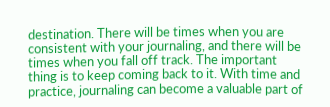destination. There will be times when you are consistent with your journaling, and there will be times when you fall off track. The important thing is to keep coming back to it. With time and practice, journaling can become a valuable part of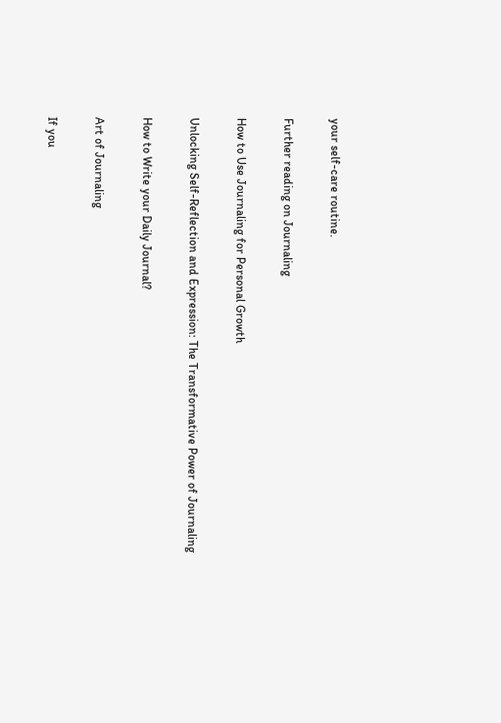your self-care routine.

Further reading on Journaling

How to Use Journaling for Personal Growth

Unlocking Self-Reflection and Expression: The Transformative Power of Journaling

How to Write your Daily Journal?

Art of Journaling

If you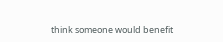think someone would benefit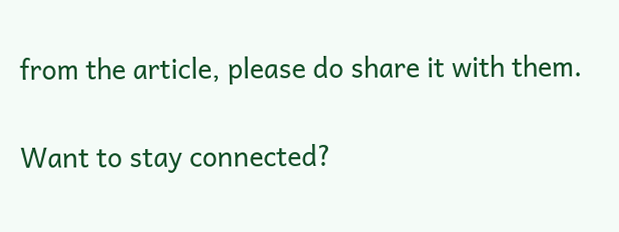from the article, please do share it with them.

Want to stay connected?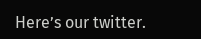Here’s our twitter.